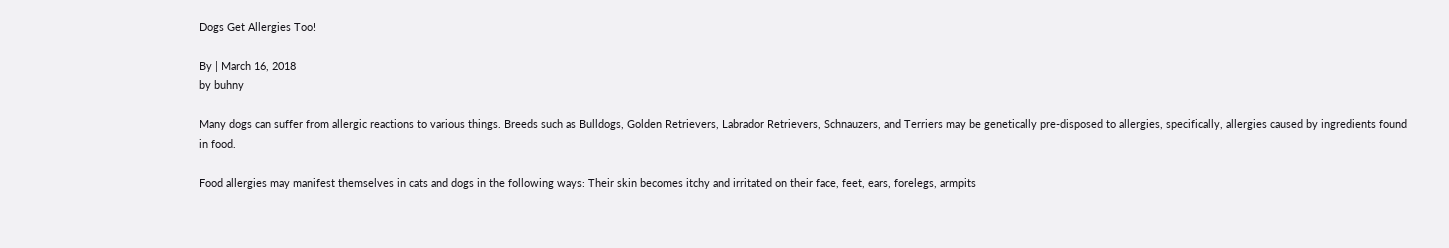Dogs Get Allergies Too!

By | March 16, 2018
by buhny

Many dogs can suffer from allergic reactions to various things. Breeds such as Bulldogs, Golden Retrievers, Labrador Retrievers, Schnauzers, and Terriers may be genetically pre-disposed to allergies, specifically, allergies caused by ingredients found in food.

Food allergies may manifest themselves in cats and dogs in the following ways: Their skin becomes itchy and irritated on their face, feet, ears, forelegs, armpits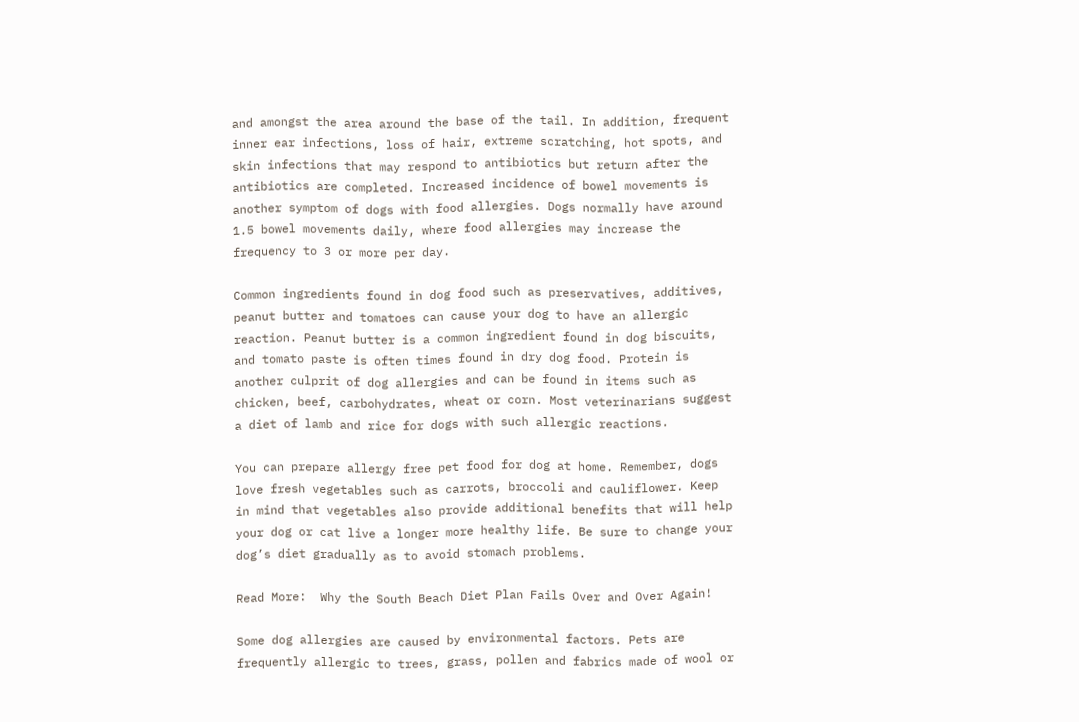and amongst the area around the base of the tail. In addition, frequent inner ear infections, loss of hair, extreme scratching, hot spots, and skin infections that may respond to antibiotics but return after the antibiotics are completed. Increased incidence of bowel movements is another symptom of dogs with food allergies. Dogs normally have around 1.5 bowel movements daily, where food allergies may increase the frequency to 3 or more per day.

Common ingredients found in dog food such as preservatives, additives, peanut butter and tomatoes can cause your dog to have an allergic reaction. Peanut butter is a common ingredient found in dog biscuits, and tomato paste is often times found in dry dog food. Protein is another culprit of dog allergies and can be found in items such as chicken, beef, carbohydrates, wheat or corn. Most veterinarians suggest a diet of lamb and rice for dogs with such allergic reactions.

You can prepare allergy free pet food for dog at home. Remember, dogs love fresh vegetables such as carrots, broccoli and cauliflower. Keep in mind that vegetables also provide additional benefits that will help your dog or cat live a longer more healthy life. Be sure to change your dog’s diet gradually as to avoid stomach problems.

Read More:  Why the South Beach Diet Plan Fails Over and Over Again!

Some dog allergies are caused by environmental factors. Pets are frequently allergic to trees, grass, pollen and fabrics made of wool or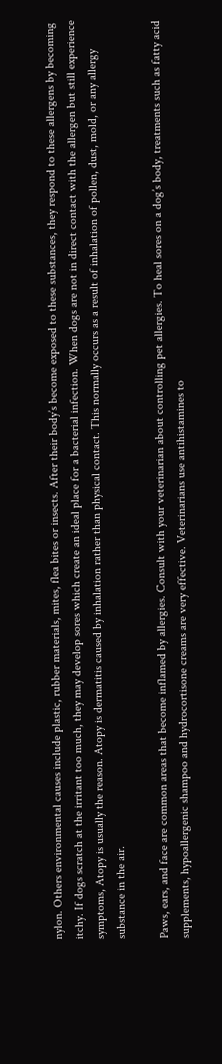nylon. Others environmental causes include plastic, rubber materials, mites, flea bites or insects. After their body’s become exposed to these substances, they respond to these allergens by becoming itchy. If dogs scratch at the irritant too much, they may develop sores which create an ideal place for a bacterial infection. When dogs are not in direct contact with the allergen but still experience symptoms, Atopy is usually the reason. Atopy is dermatitis caused by inhalation rather than physical contact. This normally occurs as a result of inhalation of pollen, dust, mold, or any allergy substance in the air.

Paws, ears, and face are common areas that become inflamed by allergies. Consult with your veterinarian about controlling pet allergies. To heal sores on a dog’s body, treatments such as fatty acid supplements, hypoallergenic shampoo and hydrocortisone creams are very effective. Veterinarians use antihistamines to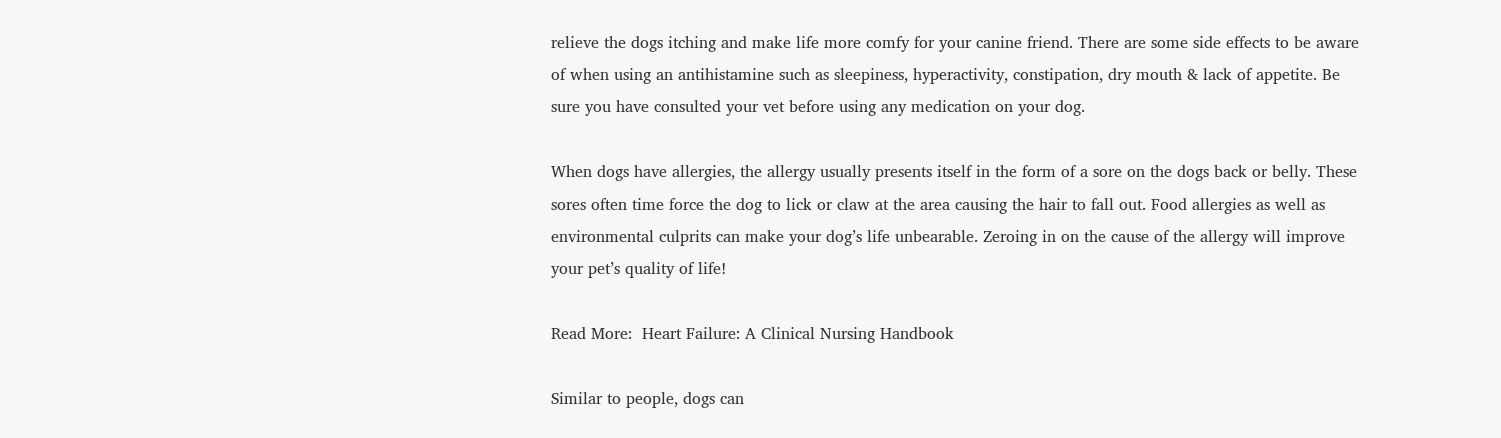relieve the dogs itching and make life more comfy for your canine friend. There are some side effects to be aware of when using an antihistamine such as sleepiness, hyperactivity, constipation, dry mouth & lack of appetite. Be sure you have consulted your vet before using any medication on your dog.

When dogs have allergies, the allergy usually presents itself in the form of a sore on the dogs back or belly. These sores often time force the dog to lick or claw at the area causing the hair to fall out. Food allergies as well as environmental culprits can make your dog’s life unbearable. Zeroing in on the cause of the allergy will improve your pet’s quality of life!

Read More:  Heart Failure: A Clinical Nursing Handbook

Similar to people, dogs can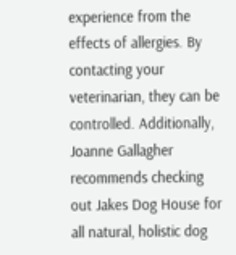experience from the effects of allergies. By contacting your veterinarian, they can be controlled. Additionally, Joanne Gallagher recommends checking out Jakes Dog House for all natural, holistic dog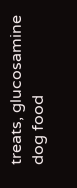treats, glucosamine dog food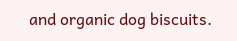and organic dog biscuits.